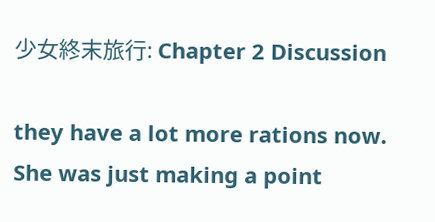少女終末旅行: Chapter 2 Discussion

they have a lot more rations now. She was just making a point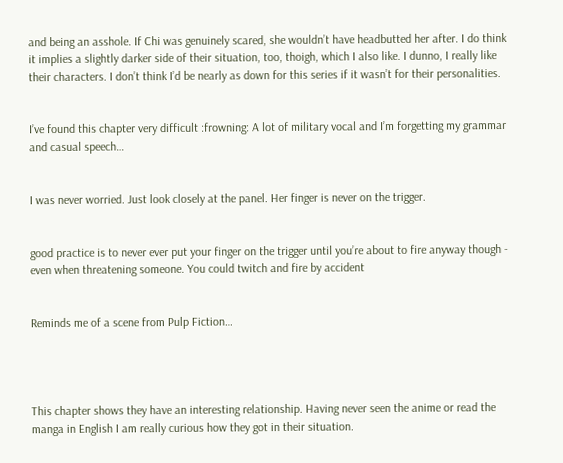and being an asshole. If Chi was genuinely scared, she wouldn’t have headbutted her after. I do think it implies a slightly darker side of their situation, too, thoigh, which I also like. I dunno, I really like their characters. I don’t think I’d be nearly as down for this series if it wasn’t for their personalities.


I’ve found this chapter very difficult :frowning: A lot of military vocal and I’m forgetting my grammar and casual speech…


I was never worried. Just look closely at the panel. Her finger is never on the trigger.


good practice is to never ever put your finger on the trigger until you’re about to fire anyway though - even when threatening someone. You could twitch and fire by accident


Reminds me of a scene from Pulp Fiction…




This chapter shows they have an interesting relationship. Having never seen the anime or read the manga in English I am really curious how they got in their situation.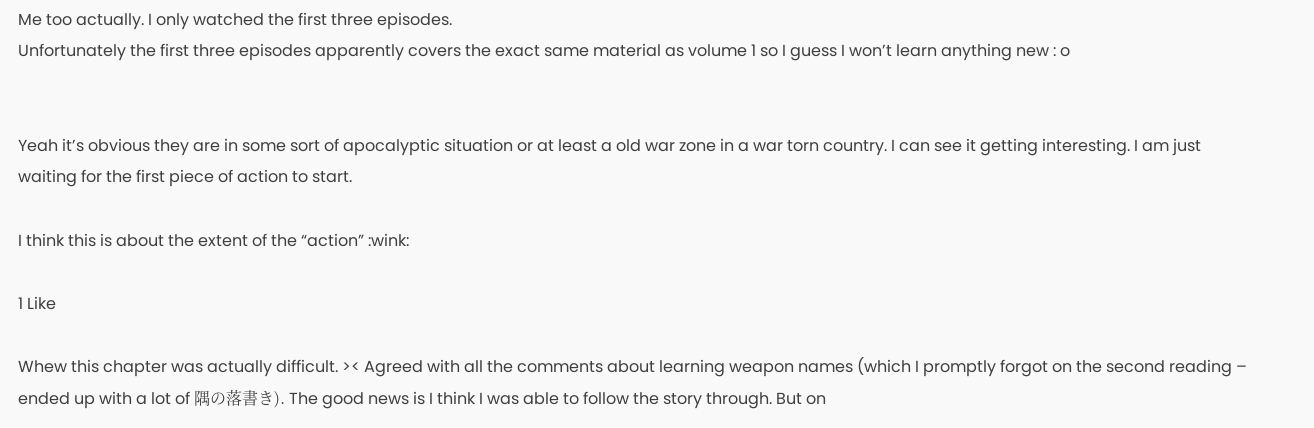Me too actually. I only watched the first three episodes.
Unfortunately the first three episodes apparently covers the exact same material as volume 1 so I guess I won’t learn anything new : o


Yeah it’s obvious they are in some sort of apocalyptic situation or at least a old war zone in a war torn country. I can see it getting interesting. I am just waiting for the first piece of action to start.

I think this is about the extent of the “action” :wink:

1 Like

Whew this chapter was actually difficult. >< Agreed with all the comments about learning weapon names (which I promptly forgot on the second reading – ended up with a lot of 隅の落書き). The good news is I think I was able to follow the story through. But on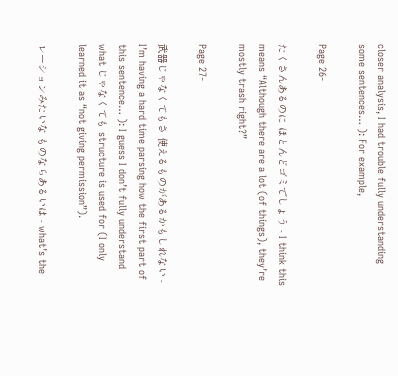closer analysis, I had trouble fully understanding some sentences… ): For example,

Page 26-

たくさんあるのに ほとんどゴミでしょう - I think this means “Although there are a lot (of things), they’re mostly trash right?”

Page 27-

武器じゃなくてもさ 使えるものがあるかもしれない - I’m having a hard time parsing how the first part of this sentence… ): I guess I don’t fully understand what じゃなくても structure is used for (I only learned it as “not giving permission”).

レーションみたいな ものならあるいは - what’s the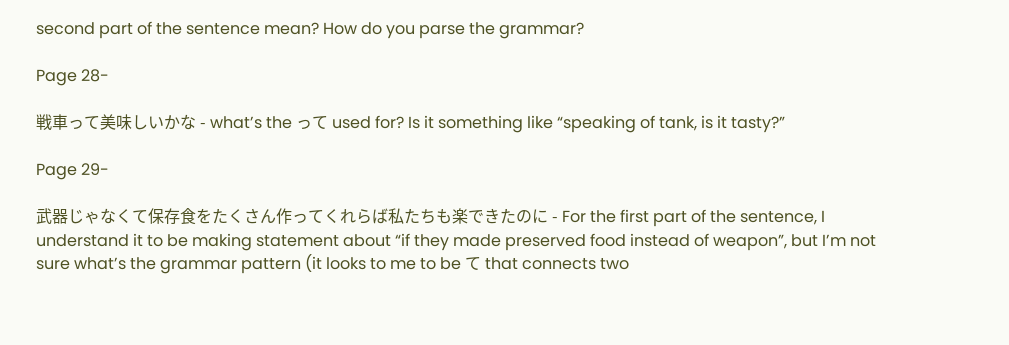second part of the sentence mean? How do you parse the grammar?

Page 28-

戦車って美味しいかな - what’s the って used for? Is it something like “speaking of tank, is it tasty?”

Page 29-

武器じゃなくて保存食をたくさん作ってくれらば私たちも楽できたのに - For the first part of the sentence, I understand it to be making statement about “if they made preserved food instead of weapon”, but I’m not sure what’s the grammar pattern (it looks to me to be て that connects two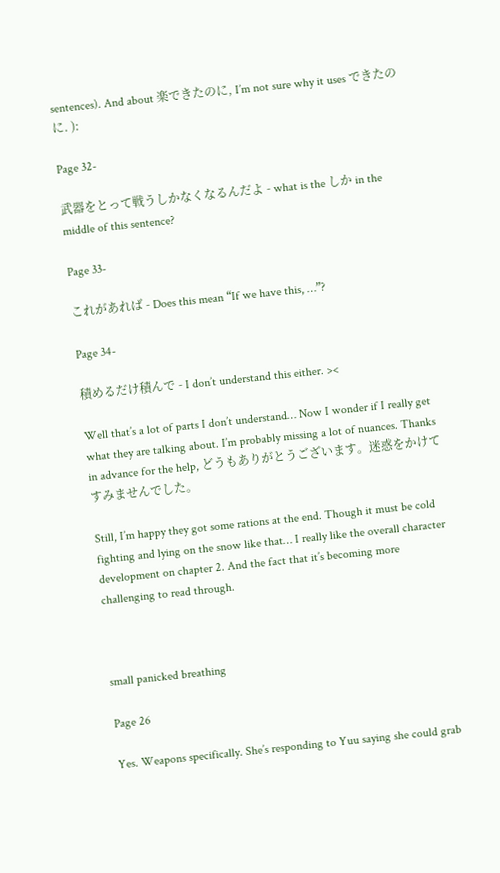sentences). And about 楽できたのに, I’m not sure why it uses できたのに. ):

Page 32-

武器をとって戦うしかなくなるんだよ - what is the しか in the middle of this sentence?

Page 33-

これがあれば - Does this mean “If we have this, …”?

Page 34-

積めるだけ積んで - I don’t understand this either. ><

Well that’s a lot of parts I don’t understand… Now I wonder if I really get what they are talking about. I’m probably missing a lot of nuances. Thanks in advance for the help, どうもありがとうございます。迷惑をかけてすみませんでした。

Still, I’m happy they got some rations at the end. Though it must be cold fighting and lying on the snow like that… I really like the overall character development on chapter 2. And the fact that it’s becoming more challenging to read through.



small panicked breathing

Page 26

Yes. Weapons specifically. She’s responding to Yuu saying she could grab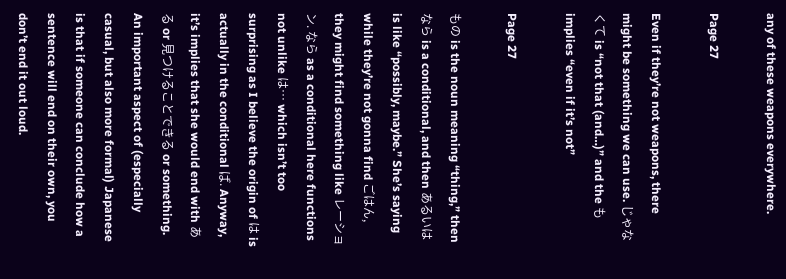any of these weapons everywhere.

Page 27

Even if they’re not weapons, there might be something we can use. じゃなくて is “not that (and…)” and the も implies “even if it’s not”

Page 27

もの is the noun meaning “thing,” then なら is a conditional, and then あるいは is like “possibly, maybe.” She’s saying while they’re not gonna find ごはん, they might find something like レーション. なら as a conditional here functions not unlike は… which isn’t too surprising as I believe the origin of は is actually in the conditional ば. Anyway, it’s implies that she would end with ある or 見つけることできる or something. An important aspect of (especially casual, but also more formal) Japanese is that if someone can conclude how a sentence will end on their own, you don’t end it out loud.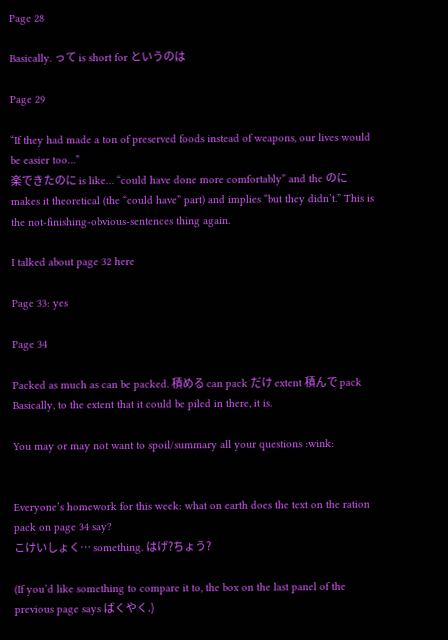Page 28

Basically. って is short for というのは

Page 29

“If they had made a ton of preserved foods instead of weapons, our lives would be easier too…”
楽できたのに is like… “could have done more comfortably” and the のに makes it theoretical (the “could have” part) and implies “but they didn’t.” This is the not-finishing-obvious-sentences thing again.

I talked about page 32 here

Page 33: yes

Page 34

Packed as much as can be packed. 積める can pack だけ extent 積んで pack
Basically, to the extent that it could be piled in there, it is.

You may or may not want to spoil/summary all your questions :wink:


Everyone’s homework for this week: what on earth does the text on the ration pack on page 34 say?
こけいしょく… something. はげ?ちょう?

(If you’d like something to compare it to, the box on the last panel of the previous page says ばくやく.)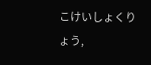こけいしょくりょう,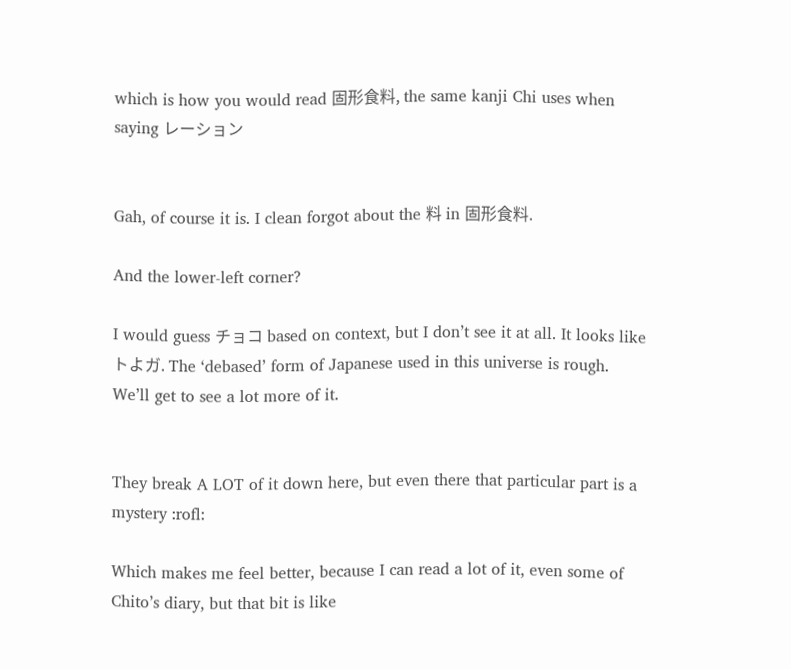which is how you would read 固形食料, the same kanji Chi uses when saying レーション


Gah, of course it is. I clean forgot about the 料 in 固形食料.

And the lower-left corner?

I would guess チョコ based on context, but I don’t see it at all. It looks like トよガ. The ‘debased’ form of Japanese used in this universe is rough. We’ll get to see a lot more of it.


They break A LOT of it down here, but even there that particular part is a mystery :rofl:

Which makes me feel better, because I can read a lot of it, even some of Chito’s diary, but that bit is like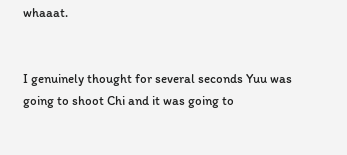whaaat.


I genuinely thought for several seconds Yuu was going to shoot Chi and it was going to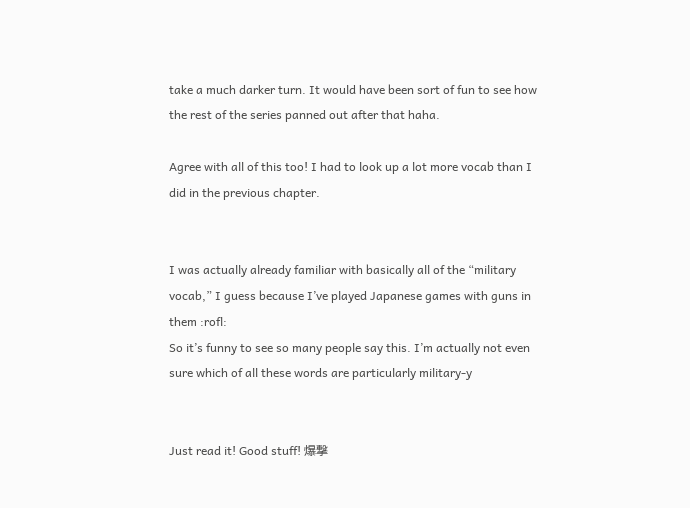take a much darker turn. It would have been sort of fun to see how the rest of the series panned out after that haha.

Agree with all of this too! I had to look up a lot more vocab than I did in the previous chapter.


I was actually already familiar with basically all of the “military vocab,” I guess because I’ve played Japanese games with guns in them :rofl:
So it’s funny to see so many people say this. I’m actually not even sure which of all these words are particularly military-y


Just read it! Good stuff! 爆撃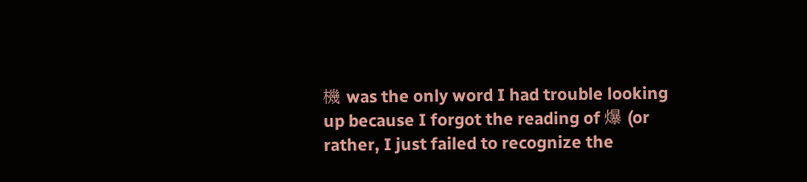機 was the only word I had trouble looking up because I forgot the reading of 爆 (or rather, I just failed to recognize the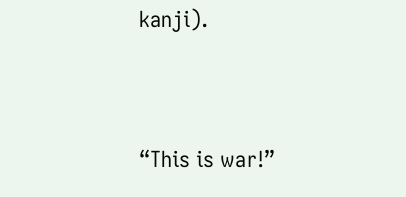kanji).



“This is war!”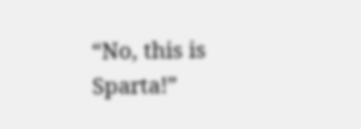“No, this is Sparta!”